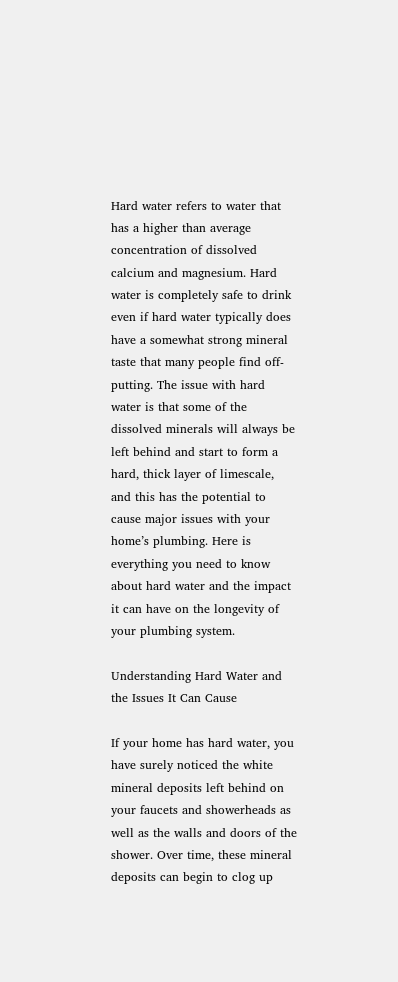Hard water refers to water that has a higher than average concentration of dissolved calcium and magnesium. Hard water is completely safe to drink even if hard water typically does have a somewhat strong mineral taste that many people find off-putting. The issue with hard water is that some of the dissolved minerals will always be left behind and start to form a hard, thick layer of limescale, and this has the potential to cause major issues with your home’s plumbing. Here is everything you need to know about hard water and the impact it can have on the longevity of your plumbing system.

Understanding Hard Water and the Issues It Can Cause

If your home has hard water, you have surely noticed the white mineral deposits left behind on your faucets and showerheads as well as the walls and doors of the shower. Over time, these mineral deposits can begin to clog up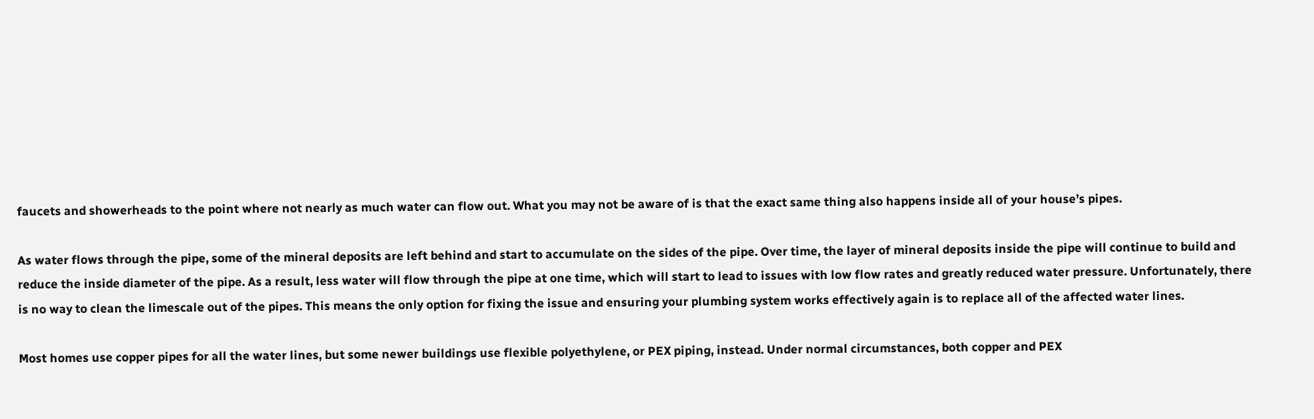faucets and showerheads to the point where not nearly as much water can flow out. What you may not be aware of is that the exact same thing also happens inside all of your house’s pipes.

As water flows through the pipe, some of the mineral deposits are left behind and start to accumulate on the sides of the pipe. Over time, the layer of mineral deposits inside the pipe will continue to build and reduce the inside diameter of the pipe. As a result, less water will flow through the pipe at one time, which will start to lead to issues with low flow rates and greatly reduced water pressure. Unfortunately, there is no way to clean the limescale out of the pipes. This means the only option for fixing the issue and ensuring your plumbing system works effectively again is to replace all of the affected water lines.

Most homes use copper pipes for all the water lines, but some newer buildings use flexible polyethylene, or PEX piping, instead. Under normal circumstances, both copper and PEX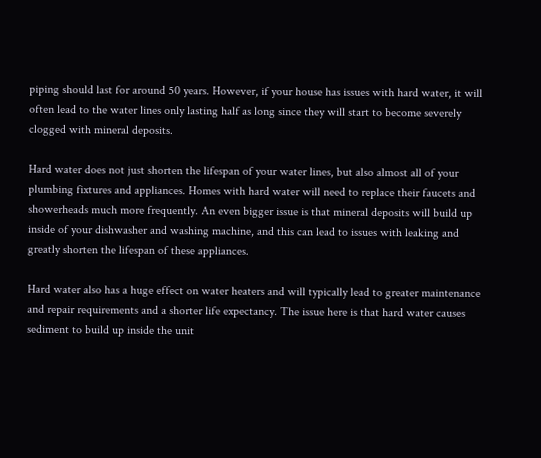piping should last for around 50 years. However, if your house has issues with hard water, it will often lead to the water lines only lasting half as long since they will start to become severely clogged with mineral deposits.

Hard water does not just shorten the lifespan of your water lines, but also almost all of your plumbing fixtures and appliances. Homes with hard water will need to replace their faucets and showerheads much more frequently. An even bigger issue is that mineral deposits will build up inside of your dishwasher and washing machine, and this can lead to issues with leaking and greatly shorten the lifespan of these appliances.

Hard water also has a huge effect on water heaters and will typically lead to greater maintenance and repair requirements and a shorter life expectancy. The issue here is that hard water causes sediment to build up inside the unit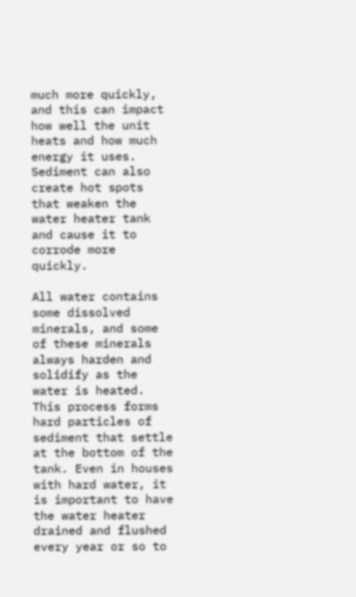much more quickly, and this can impact how well the unit heats and how much energy it uses. Sediment can also create hot spots that weaken the water heater tank and cause it to corrode more quickly.

All water contains some dissolved minerals, and some of these minerals always harden and solidify as the water is heated. This process forms hard particles of sediment that settle at the bottom of the tank. Even in houses with hard water, it is important to have the water heater drained and flushed every year or so to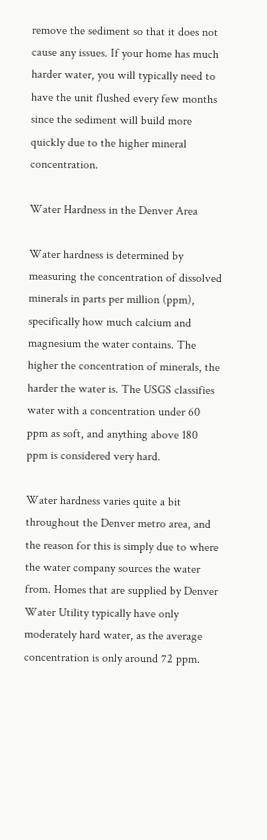remove the sediment so that it does not cause any issues. If your home has much harder water, you will typically need to have the unit flushed every few months since the sediment will build more quickly due to the higher mineral concentration.

Water Hardness in the Denver Area

Water hardness is determined by measuring the concentration of dissolved minerals in parts per million (ppm), specifically how much calcium and magnesium the water contains. The higher the concentration of minerals, the harder the water is. The USGS classifies water with a concentration under 60 ppm as soft, and anything above 180 ppm is considered very hard.

Water hardness varies quite a bit throughout the Denver metro area, and the reason for this is simply due to where the water company sources the water from. Homes that are supplied by Denver Water Utility typically have only moderately hard water, as the average concentration is only around 72 ppm.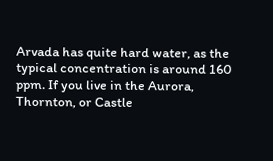Arvada has quite hard water, as the typical concentration is around 160 ppm. If you live in the Aurora, Thornton, or Castle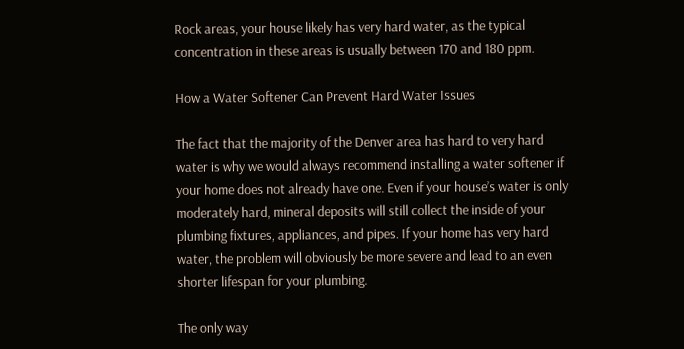Rock areas, your house likely has very hard water, as the typical concentration in these areas is usually between 170 and 180 ppm.

How a Water Softener Can Prevent Hard Water Issues

The fact that the majority of the Denver area has hard to very hard water is why we would always recommend installing a water softener if your home does not already have one. Even if your house’s water is only moderately hard, mineral deposits will still collect the inside of your plumbing fixtures, appliances, and pipes. If your home has very hard water, the problem will obviously be more severe and lead to an even shorter lifespan for your plumbing.

The only way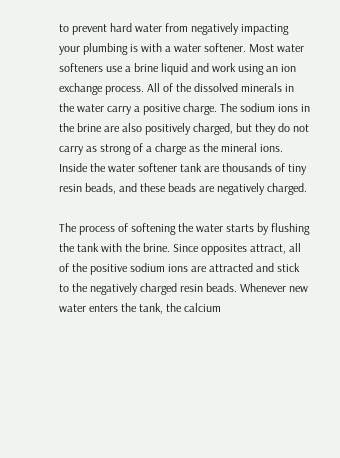to prevent hard water from negatively impacting your plumbing is with a water softener. Most water softeners use a brine liquid and work using an ion exchange process. All of the dissolved minerals in the water carry a positive charge. The sodium ions in the brine are also positively charged, but they do not carry as strong of a charge as the mineral ions. Inside the water softener tank are thousands of tiny resin beads, and these beads are negatively charged.

The process of softening the water starts by flushing the tank with the brine. Since opposites attract, all of the positive sodium ions are attracted and stick to the negatively charged resin beads. Whenever new water enters the tank, the calcium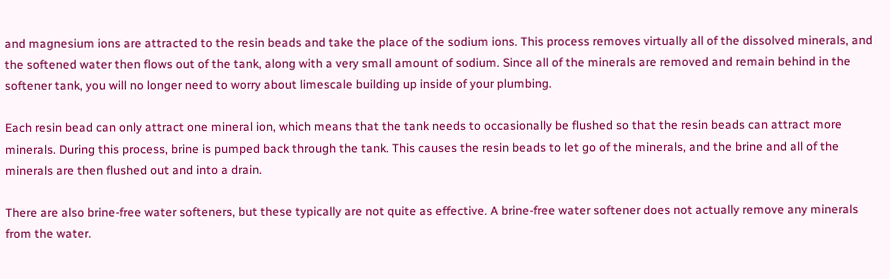and magnesium ions are attracted to the resin beads and take the place of the sodium ions. This process removes virtually all of the dissolved minerals, and the softened water then flows out of the tank, along with a very small amount of sodium. Since all of the minerals are removed and remain behind in the softener tank, you will no longer need to worry about limescale building up inside of your plumbing.

Each resin bead can only attract one mineral ion, which means that the tank needs to occasionally be flushed so that the resin beads can attract more minerals. During this process, brine is pumped back through the tank. This causes the resin beads to let go of the minerals, and the brine and all of the minerals are then flushed out and into a drain.

There are also brine-free water softeners, but these typically are not quite as effective. A brine-free water softener does not actually remove any minerals from the water.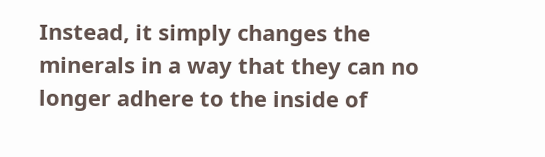Instead, it simply changes the minerals in a way that they can no longer adhere to the inside of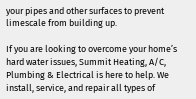your pipes and other surfaces to prevent limescale from building up.

If you are looking to overcome your home’s hard water issues, Summit Heating, A/C, Plumbing & Electrical is here to help. We install, service, and repair all types of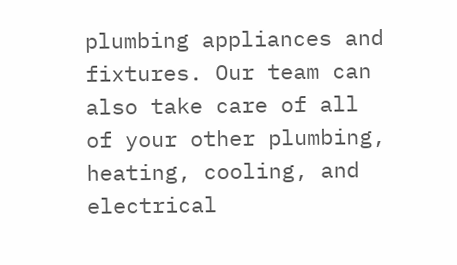plumbing appliances and fixtures. Our team can also take care of all of your other plumbing, heating, cooling, and electrical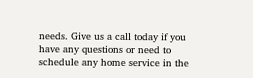needs. Give us a call today if you have any questions or need to schedule any home service in the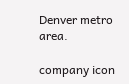Denver metro area.

company icon